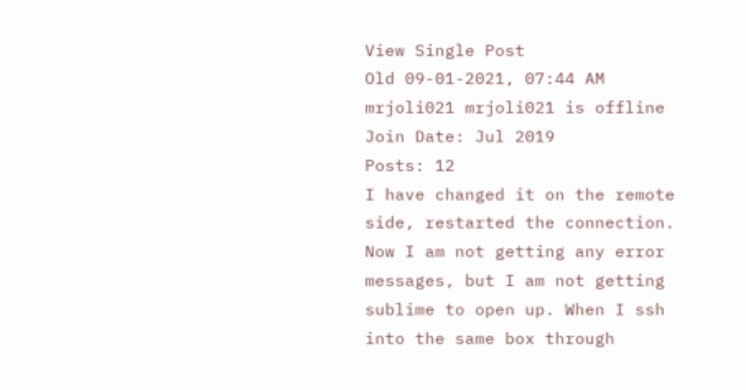View Single Post
Old 09-01-2021, 07:44 AM
mrjoli021 mrjoli021 is offline
Join Date: Jul 2019
Posts: 12
I have changed it on the remote side, restarted the connection. Now I am not getting any error messages, but I am not getting sublime to open up. When I ssh into the same box through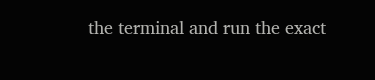the terminal and run the exact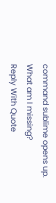command sublime opens up. What am I missing?
Reply With Quote